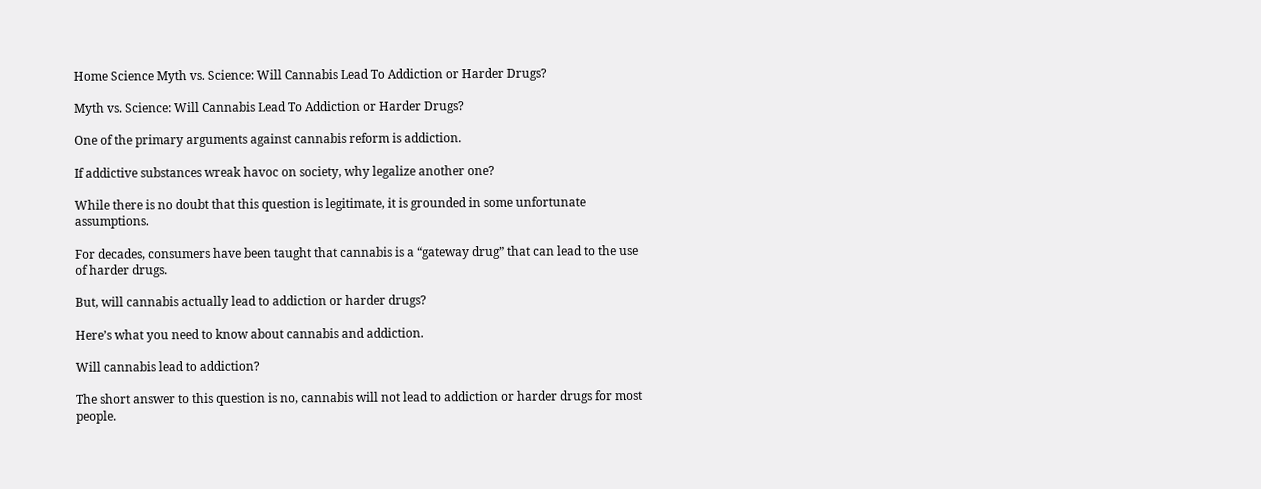Home Science Myth vs. Science: Will Cannabis Lead To Addiction or Harder Drugs?

Myth vs. Science: Will Cannabis Lead To Addiction or Harder Drugs?

One of the primary arguments against cannabis reform is addiction.

If addictive substances wreak havoc on society, why legalize another one?

While there is no doubt that this question is legitimate, it is grounded in some unfortunate assumptions.

For decades, consumers have been taught that cannabis is a “gateway drug” that can lead to the use of harder drugs.

But, will cannabis actually lead to addiction or harder drugs?

Here’s what you need to know about cannabis and addiction.

Will cannabis lead to addiction?

The short answer to this question is no, cannabis will not lead to addiction or harder drugs for most people.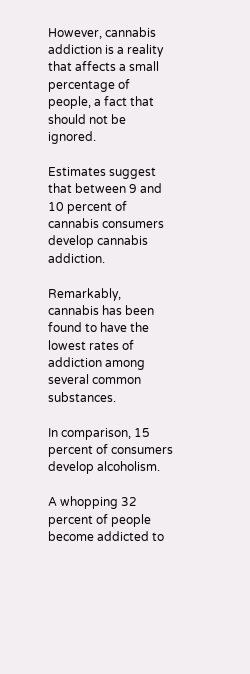However, cannabis addiction is a reality that affects a small percentage of people, a fact that should not be ignored.

Estimates suggest that between 9 and 10 percent of cannabis consumers develop cannabis addiction.

Remarkably, cannabis has been found to have the lowest rates of addiction among several common substances.

In comparison, 15 percent of consumers develop alcoholism.

A whopping 32 percent of people become addicted to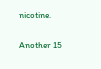nicotine.

Another 15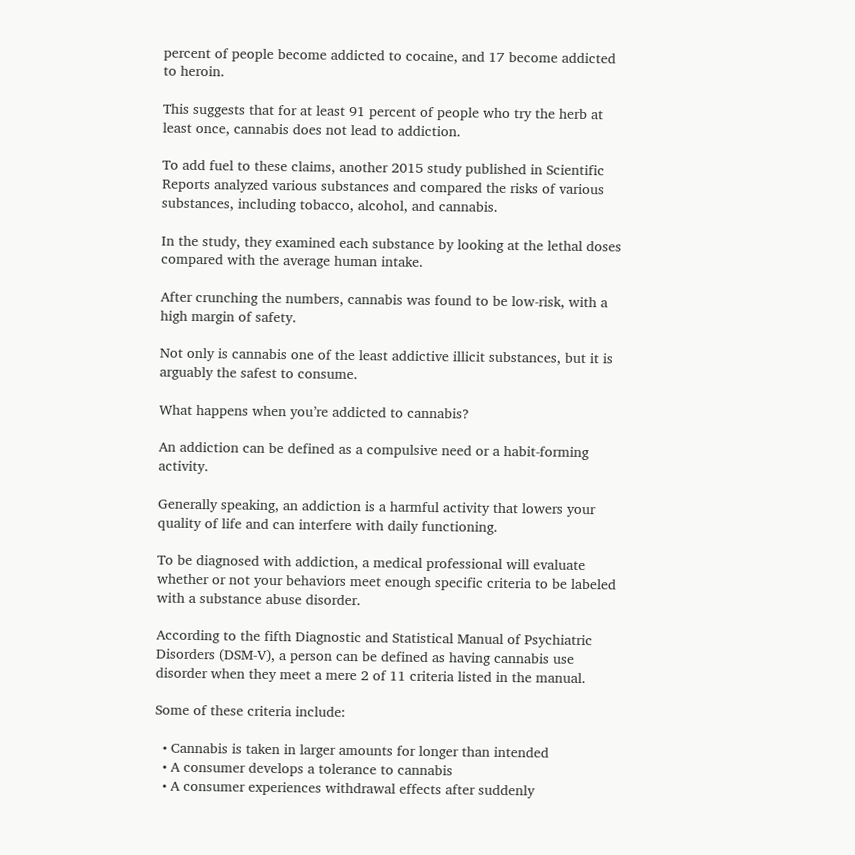percent of people become addicted to cocaine, and 17 become addicted to heroin.

This suggests that for at least 91 percent of people who try the herb at least once, cannabis does not lead to addiction.

To add fuel to these claims, another 2015 study published in Scientific Reports analyzed various substances and compared the risks of various substances, including tobacco, alcohol, and cannabis.

In the study, they examined each substance by looking at the lethal doses compared with the average human intake.

After crunching the numbers, cannabis was found to be low-risk, with a high margin of safety.

Not only is cannabis one of the least addictive illicit substances, but it is arguably the safest to consume.

What happens when you’re addicted to cannabis?

An addiction can be defined as a compulsive need or a habit-forming activity.

Generally speaking, an addiction is a harmful activity that lowers your quality of life and can interfere with daily functioning.

To be diagnosed with addiction, a medical professional will evaluate whether or not your behaviors meet enough specific criteria to be labeled with a substance abuse disorder.

According to the fifth Diagnostic and Statistical Manual of Psychiatric Disorders (DSM-V), a person can be defined as having cannabis use disorder when they meet a mere 2 of 11 criteria listed in the manual.

Some of these criteria include:

  • Cannabis is taken in larger amounts for longer than intended
  • A consumer develops a tolerance to cannabis
  • A consumer experiences withdrawal effects after suddenly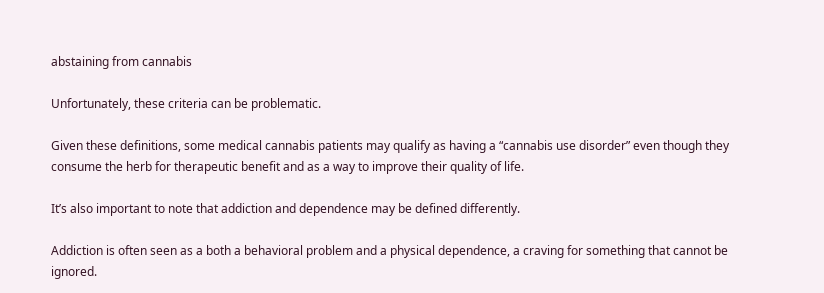abstaining from cannabis

Unfortunately, these criteria can be problematic.

Given these definitions, some medical cannabis patients may qualify as having a “cannabis use disorder” even though they consume the herb for therapeutic benefit and as a way to improve their quality of life.

It’s also important to note that addiction and dependence may be defined differently.

Addiction is often seen as a both a behavioral problem and a physical dependence, a craving for something that cannot be ignored.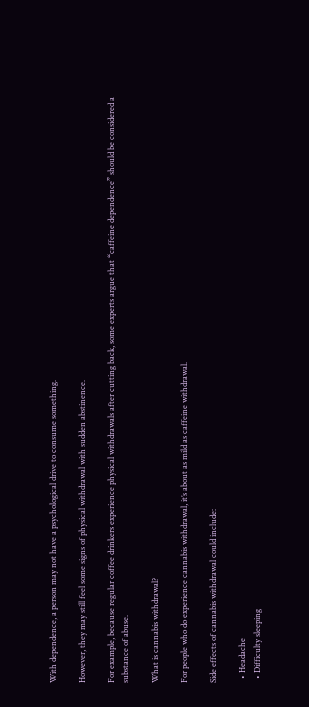With dependence, a person may not have a psychological drive to consume something.

However, they may still feel some signs of physical withdrawal with sudden abstinence.

For example, because regular coffee drinkers experience physical withdrawals after cutting back, some experts argue that “caffeine dependence” should be considered a substance of abuse.

What is cannabis withdrawal?

For people who do experience cannabis withdrawal, it’s about as mild as caffeine withdrawal.

Side effects of cannabis withdrawal could include:

  • Headache
  • Difficulty sleeping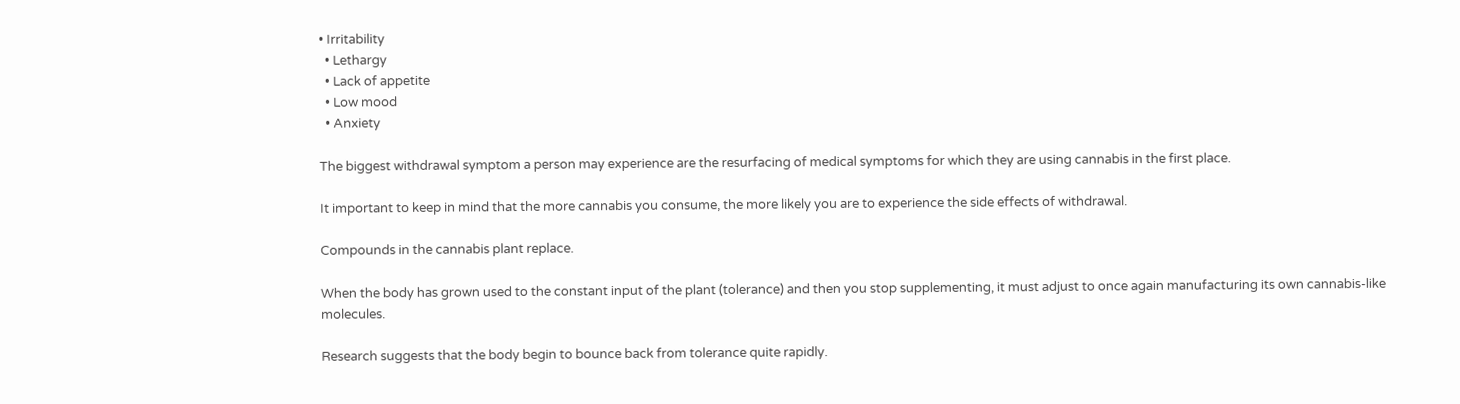• Irritability
  • Lethargy
  • Lack of appetite
  • Low mood
  • Anxiety

The biggest withdrawal symptom a person may experience are the resurfacing of medical symptoms for which they are using cannabis in the first place.

It important to keep in mind that the more cannabis you consume, the more likely you are to experience the side effects of withdrawal.

Compounds in the cannabis plant replace.

When the body has grown used to the constant input of the plant (tolerance) and then you stop supplementing, it must adjust to once again manufacturing its own cannabis-like molecules.

Research suggests that the body begin to bounce back from tolerance quite rapidly.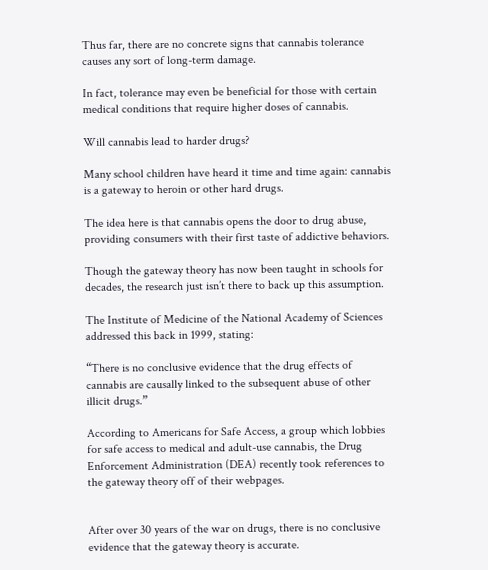Thus far, there are no concrete signs that cannabis tolerance causes any sort of long-term damage.

In fact, tolerance may even be beneficial for those with certain medical conditions that require higher doses of cannabis.

Will cannabis lead to harder drugs?

Many school children have heard it time and time again: cannabis is a gateway to heroin or other hard drugs.

The idea here is that cannabis opens the door to drug abuse, providing consumers with their first taste of addictive behaviors.

Though the gateway theory has now been taught in schools for decades, the research just isn’t there to back up this assumption.

The Institute of Medicine of the National Academy of Sciences addressed this back in 1999, stating:

“There is no conclusive evidence that the drug effects of cannabis are causally linked to the subsequent abuse of other illicit drugs.”

According to Americans for Safe Access, a group which lobbies for safe access to medical and adult-use cannabis, the Drug Enforcement Administration (DEA) recently took references to the gateway theory off of their webpages.


After over 30 years of the war on drugs, there is no conclusive evidence that the gateway theory is accurate.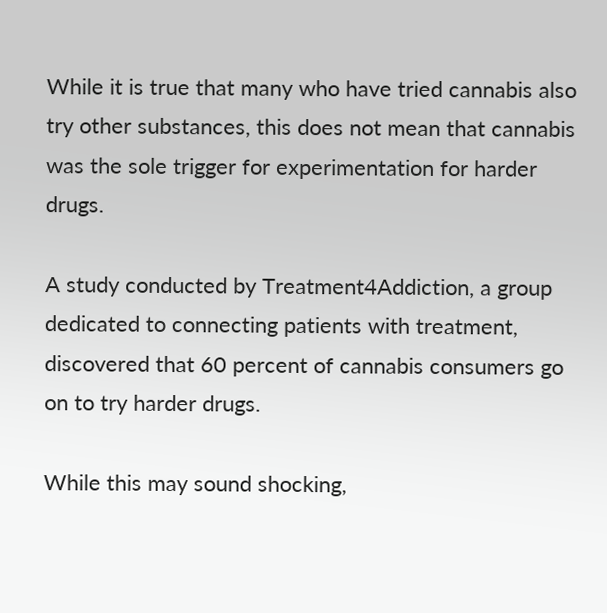While it is true that many who have tried cannabis also try other substances, this does not mean that cannabis was the sole trigger for experimentation for harder drugs.

A study conducted by Treatment4Addiction, a group dedicated to connecting patients with treatment, discovered that 60 percent of cannabis consumers go on to try harder drugs.

While this may sound shocking,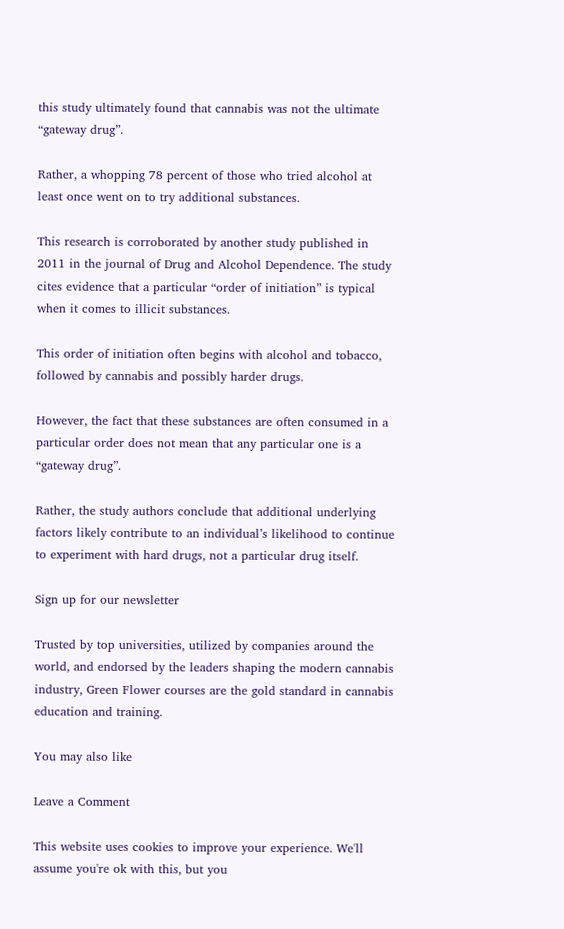this study ultimately found that cannabis was not the ultimate “gateway drug”.

Rather, a whopping 78 percent of those who tried alcohol at least once went on to try additional substances.

This research is corroborated by another study published in 2011 in the journal of Drug and Alcohol Dependence. The study cites evidence that a particular “order of initiation” is typical when it comes to illicit substances.

This order of initiation often begins with alcohol and tobacco, followed by cannabis and possibly harder drugs.

However, the fact that these substances are often consumed in a particular order does not mean that any particular one is a “gateway drug”.

Rather, the study authors conclude that additional underlying factors likely contribute to an individual’s likelihood to continue to experiment with hard drugs, not a particular drug itself.

Sign up for our newsletter

Trusted by top universities, utilized by companies around the world, and endorsed by the leaders shaping the modern cannabis industry, Green Flower courses are the gold standard in cannabis education and training.

You may also like

Leave a Comment

This website uses cookies to improve your experience. We'll assume you're ok with this, but you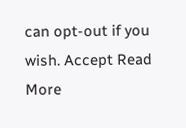can opt-out if you wish. Accept Read More